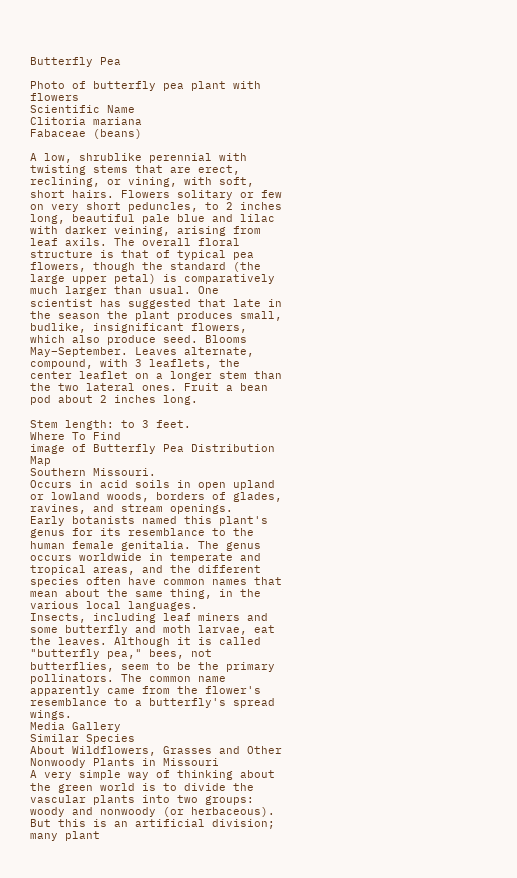Butterfly Pea

Photo of butterfly pea plant with flowers
Scientific Name
Clitoria mariana
Fabaceae (beans)

A low, shrublike perennial with twisting stems that are erect, reclining, or vining, with soft, short hairs. Flowers solitary or few on very short peduncles, to 2 inches long, beautiful pale blue and lilac with darker veining, arising from leaf axils. The overall floral structure is that of typical pea flowers, though the standard (the large upper petal) is comparatively much larger than usual. One scientist has suggested that late in the season the plant produces small, budlike, insignificant flowers, which also produce seed. Blooms May–September. Leaves alternate, compound, with 3 leaflets, the center leaflet on a longer stem than the two lateral ones. Fruit a bean pod about 2 inches long.

Stem length: to 3 feet.
Where To Find
image of Butterfly Pea Distribution Map
Southern Missouri.
Occurs in acid soils in open upland or lowland woods, borders of glades, ravines, and stream openings.
Early botanists named this plant's genus for its resemblance to the human female genitalia. The genus occurs worldwide in temperate and tropical areas, and the different species often have common names that mean about the same thing, in the various local languages.
Insects, including leaf miners and some butterfly and moth larvae, eat the leaves. Although it is called "butterfly pea," bees, not butterflies, seem to be the primary pollinators. The common name apparently came from the flower's resemblance to a butterfly's spread wings.
Media Gallery
Similar Species
About Wildflowers, Grasses and Other Nonwoody Plants in Missouri
A very simple way of thinking about the green world is to divide the vascular plants into two groups: woody and nonwoody (or herbaceous). But this is an artificial division; many plant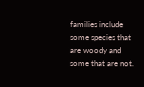families include some species that are woody and some that are not.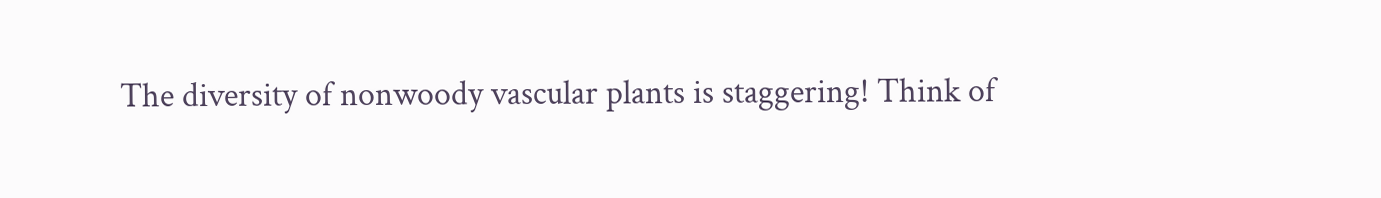The diversity of nonwoody vascular plants is staggering! Think of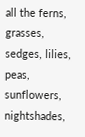all the ferns, grasses, sedges, lilies, peas, sunflowers, nightshades,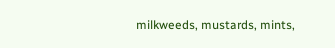milkweeds, mustards, mints,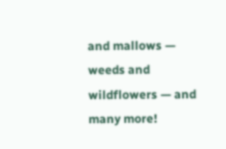and mallows — weeds and wildflowers — and many more!